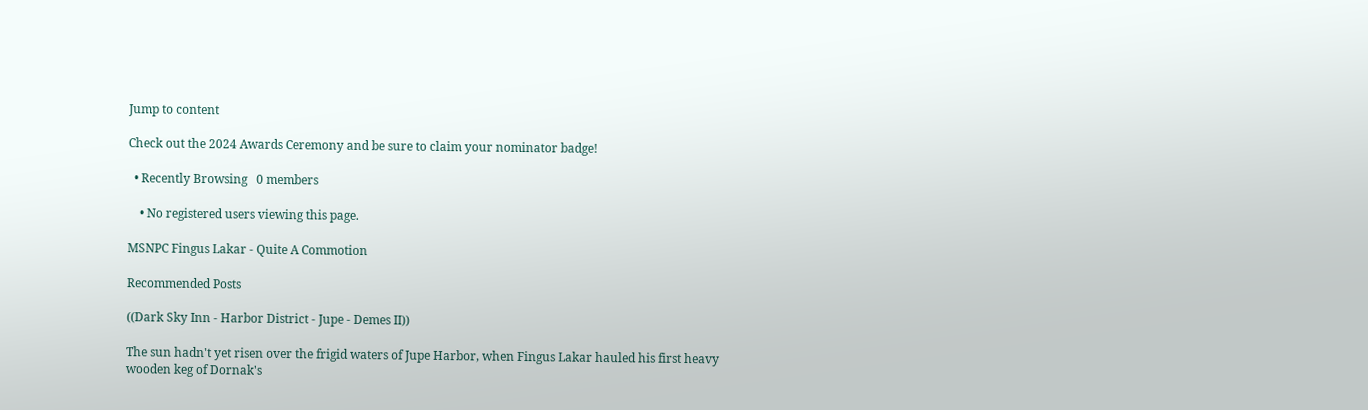Jump to content

Check out the 2024 Awards Ceremony and be sure to claim your nominator badge!

  • Recently Browsing   0 members

    • No registered users viewing this page.

MSNPC Fingus Lakar - Quite A Commotion

Recommended Posts

((Dark Sky Inn - Harbor District - Jupe - Demes II))

The sun hadn't yet risen over the frigid waters of Jupe Harbor, when Fingus Lakar hauled his first heavy wooden keg of Dornak's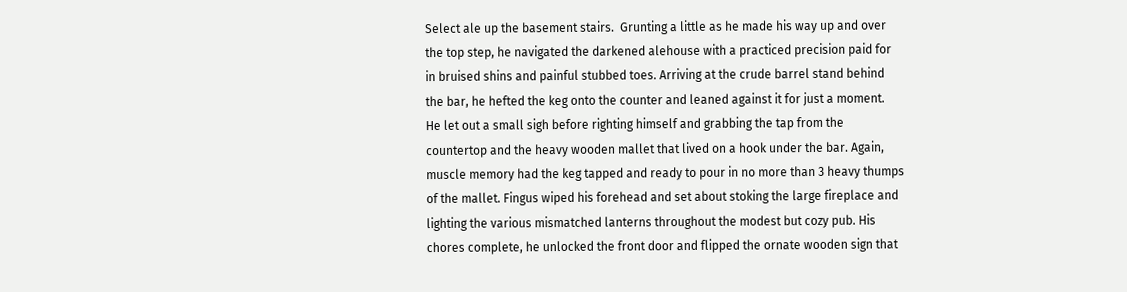Select ale up the basement stairs.  Grunting a little as he made his way up and over the top step, he navigated the darkened alehouse with a practiced precision paid for in bruised shins and painful stubbed toes. Arriving at the crude barrel stand behind the bar, he hefted the keg onto the counter and leaned against it for just a moment.
He let out a small sigh before righting himself and grabbing the tap from the countertop and the heavy wooden mallet that lived on a hook under the bar. Again, muscle memory had the keg tapped and ready to pour in no more than 3 heavy thumps of the mallet. Fingus wiped his forehead and set about stoking the large fireplace and lighting the various mismatched lanterns throughout the modest but cozy pub. His chores complete, he unlocked the front door and flipped the ornate wooden sign that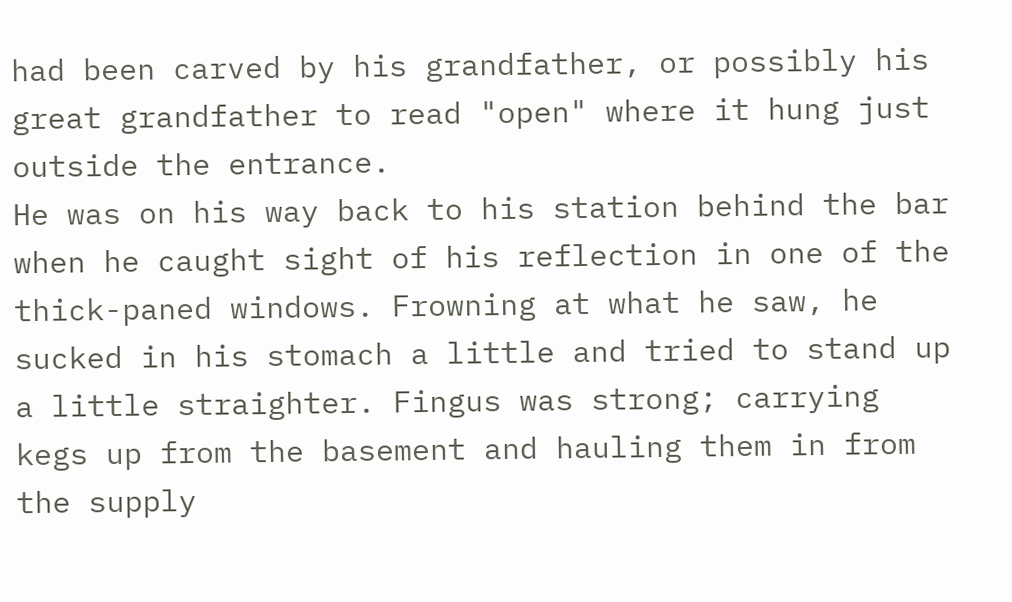had been carved by his grandfather, or possibly his great grandfather to read "open" where it hung just outside the entrance.
He was on his way back to his station behind the bar when he caught sight of his reflection in one of the thick-paned windows. Frowning at what he saw, he sucked in his stomach a little and tried to stand up a little straighter. Fingus was strong; carrying kegs up from the basement and hauling them in from the supply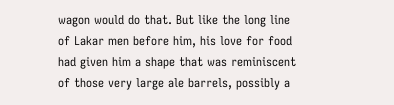wagon would do that. But like the long line of Lakar men before him, his love for food had given him a shape that was reminiscent of those very large ale barrels, possibly a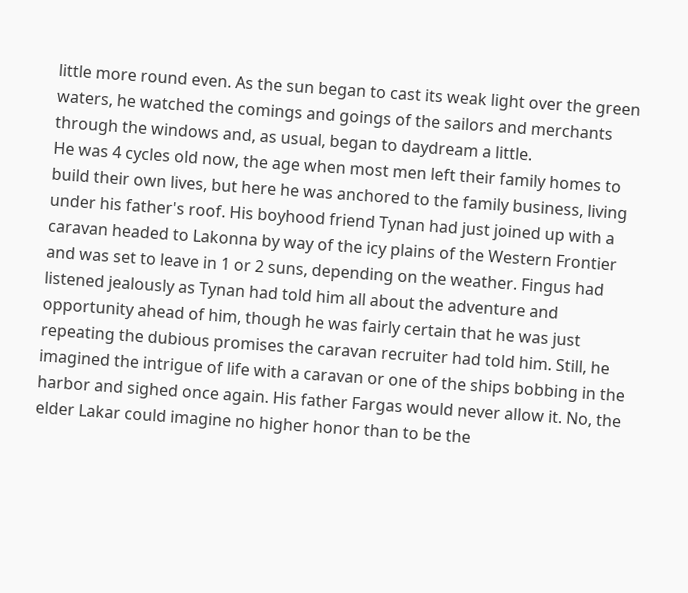little more round even. As the sun began to cast its weak light over the green waters, he watched the comings and goings of the sailors and merchants through the windows and, as usual, began to daydream a little.
He was 4 cycles old now, the age when most men left their family homes to build their own lives, but here he was anchored to the family business, living under his father's roof. His boyhood friend Tynan had just joined up with a caravan headed to Lakonna by way of the icy plains of the Western Frontier and was set to leave in 1 or 2 suns, depending on the weather. Fingus had listened jealously as Tynan had told him all about the adventure and opportunity ahead of him, though he was fairly certain that he was just repeating the dubious promises the caravan recruiter had told him. Still, he imagined the intrigue of life with a caravan or one of the ships bobbing in the harbor and sighed once again. His father Fargas would never allow it. No, the elder Lakar could imagine no higher honor than to be the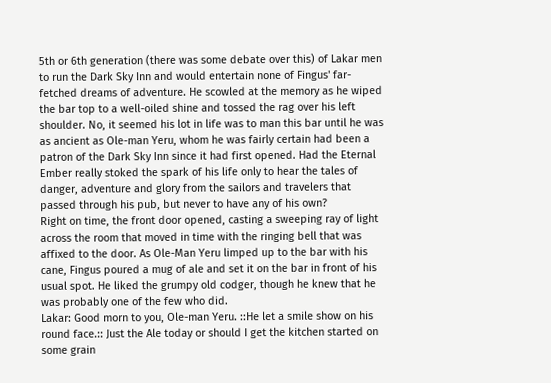5th or 6th generation (there was some debate over this) of Lakar men to run the Dark Sky Inn and would entertain none of Fingus' far-fetched dreams of adventure. He scowled at the memory as he wiped the bar top to a well-oiled shine and tossed the rag over his left shoulder. No, it seemed his lot in life was to man this bar until he was as ancient as Ole-man Yeru, whom he was fairly certain had been a patron of the Dark Sky Inn since it had first opened. Had the Eternal Ember really stoked the spark of his life only to hear the tales of danger, adventure and glory from the sailors and travelers that passed through his pub, but never to have any of his own?
Right on time, the front door opened, casting a sweeping ray of light across the room that moved in time with the ringing bell that was affixed to the door. As Ole-Man Yeru limped up to the bar with his cane, Fingus poured a mug of ale and set it on the bar in front of his usual spot. He liked the grumpy old codger, though he knew that he was probably one of the few who did.
Lakar: Good morn to you, Ole-man Yeru. ::He let a smile show on his round face.:: Just the Ale today or should I get the kitchen started on some grain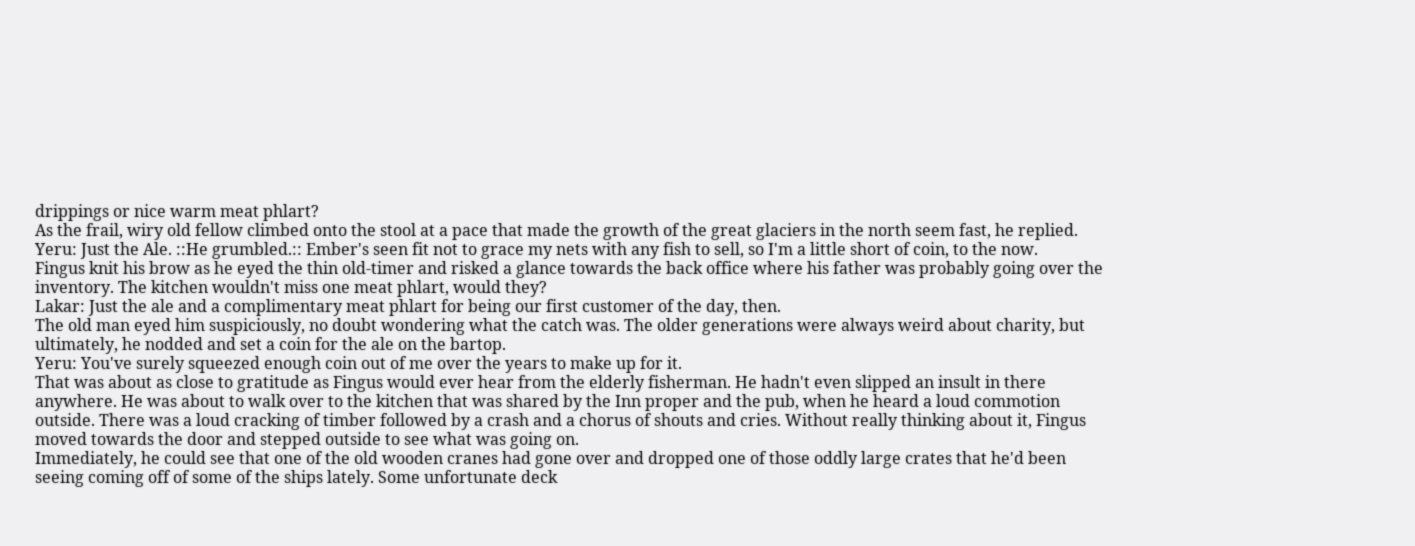drippings or nice warm meat phlart?
As the frail, wiry old fellow climbed onto the stool at a pace that made the growth of the great glaciers in the north seem fast, he replied.
Yeru: Just the Ale. ::He grumbled.:: Ember's seen fit not to grace my nets with any fish to sell, so I'm a little short of coin, to the now.
Fingus knit his brow as he eyed the thin old-timer and risked a glance towards the back office where his father was probably going over the inventory. The kitchen wouldn't miss one meat phlart, would they?
Lakar: Just the ale and a complimentary meat phlart for being our first customer of the day, then.
The old man eyed him suspiciously, no doubt wondering what the catch was. The older generations were always weird about charity, but ultimately, he nodded and set a coin for the ale on the bartop.
Yeru: You've surely squeezed enough coin out of me over the years to make up for it.
That was about as close to gratitude as Fingus would ever hear from the elderly fisherman. He hadn't even slipped an insult in there anywhere. He was about to walk over to the kitchen that was shared by the Inn proper and the pub, when he heard a loud commotion outside. There was a loud cracking of timber followed by a crash and a chorus of shouts and cries. Without really thinking about it, Fingus moved towards the door and stepped outside to see what was going on.
Immediately, he could see that one of the old wooden cranes had gone over and dropped one of those oddly large crates that he'd been seeing coming off of some of the ships lately. Some unfortunate deck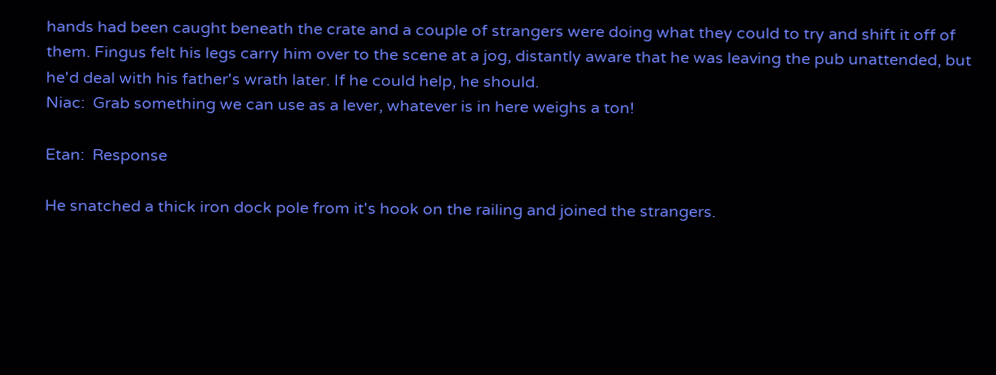hands had been caught beneath the crate and a couple of strangers were doing what they could to try and shift it off of them. Fingus felt his legs carry him over to the scene at a jog, distantly aware that he was leaving the pub unattended, but he'd deal with his father's wrath later. If he could help, he should.
Niac:  Grab something we can use as a lever, whatever is in here weighs a ton!

Etan:  Response

He snatched a thick iron dock pole from it's hook on the railing and joined the strangers.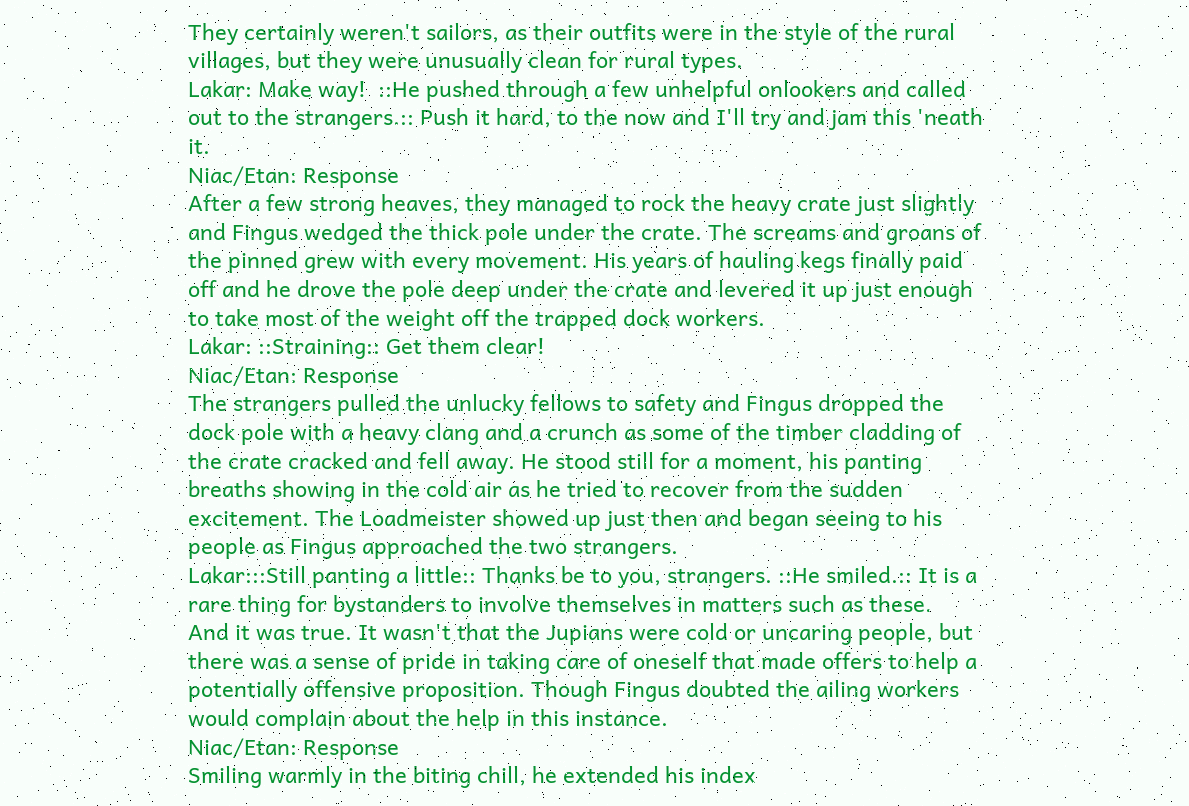They certainly weren't sailors, as their outfits were in the style of the rural villages, but they were unusually clean for rural types.
Lakar: Make way!  ::He pushed through a few unhelpful onlookers and called out to the strangers.:: Push it hard, to the now and I'll try and jam this 'neath it.
Niac/Etan: Response
After a few strong heaves, they managed to rock the heavy crate just slightly and Fingus wedged the thick pole under the crate. The screams and groans of the pinned grew with every movement. His years of hauling kegs finally paid off and he drove the pole deep under the crate and levered it up just enough to take most of the weight off the trapped dock workers.
Lakar: ::Straining:: Get them clear!
Niac/Etan: Response
The strangers pulled the unlucky fellows to safety and Fingus dropped the dock pole with a heavy clang and a crunch as some of the timber cladding of the crate cracked and fell away. He stood still for a moment, his panting breaths showing in the cold air as he tried to recover from the sudden excitement. The Loadmeister showed up just then and began seeing to his people as Fingus approached the two strangers.
Lakar:::Still panting a little:: Thanks be to you, strangers. ::He smiled.:: It is a rare thing for bystanders to involve themselves in matters such as these.
And it was true. It wasn't that the Jupians were cold or uncaring people, but there was a sense of pride in taking care of oneself that made offers to help a potentially offensive proposition. Though Fingus doubted the ailing workers would complain about the help in this instance.
Niac/Etan: Response
Smiling warmly in the biting chill, he extended his index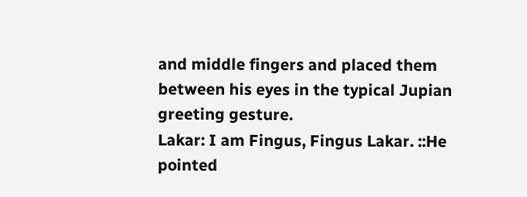and middle fingers and placed them between his eyes in the typical Jupian greeting gesture.
Lakar: I am Fingus, Fingus Lakar. ::He pointed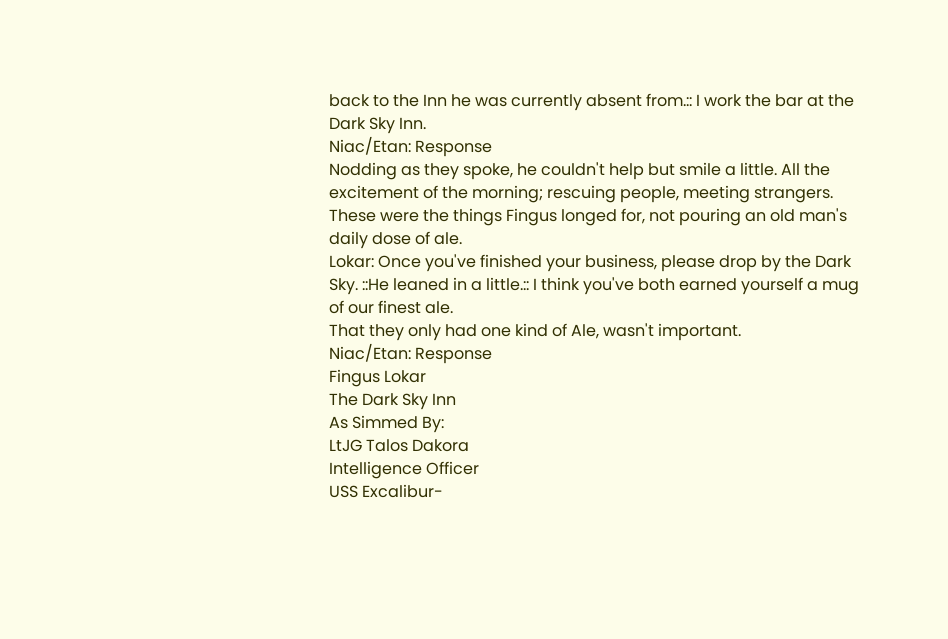back to the Inn he was currently absent from.:: I work the bar at the Dark Sky Inn.
Niac/Etan: Response
Nodding as they spoke, he couldn't help but smile a little. All the excitement of the morning; rescuing people, meeting strangers. These were the things Fingus longed for, not pouring an old man's daily dose of ale.
Lokar: Once you've finished your business, please drop by the Dark Sky. ::He leaned in a little.:: I think you've both earned yourself a mug of our finest ale.
That they only had one kind of Ale, wasn't important.
Niac/Etan: Response
Fingus Lokar
The Dark Sky Inn
As Simmed By:
LtJG Talos Dakora
Intelligence Officer
USS Excalibur-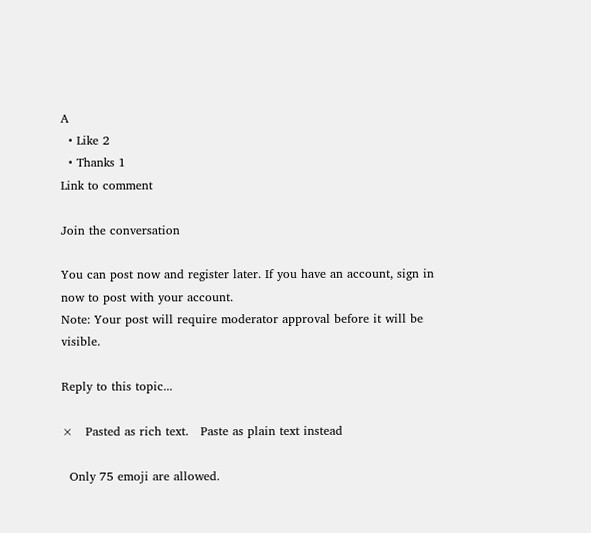A
  • Like 2
  • Thanks 1
Link to comment

Join the conversation

You can post now and register later. If you have an account, sign in now to post with your account.
Note: Your post will require moderator approval before it will be visible.

Reply to this topic...

×   Pasted as rich text.   Paste as plain text instead

  Only 75 emoji are allowed.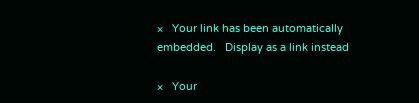×   Your link has been automatically embedded.   Display as a link instead

×   Your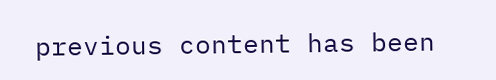previous content has been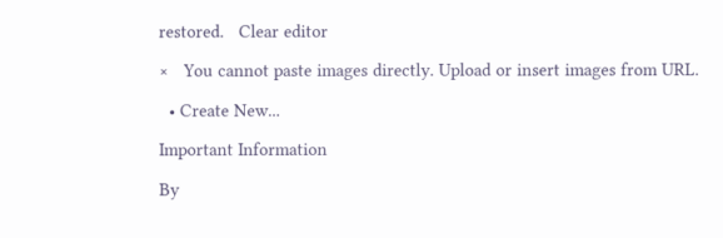restored.   Clear editor

×   You cannot paste images directly. Upload or insert images from URL.

  • Create New...

Important Information

By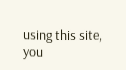using this site, you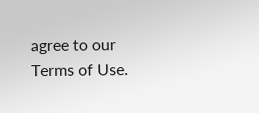agree to our Terms of Use.